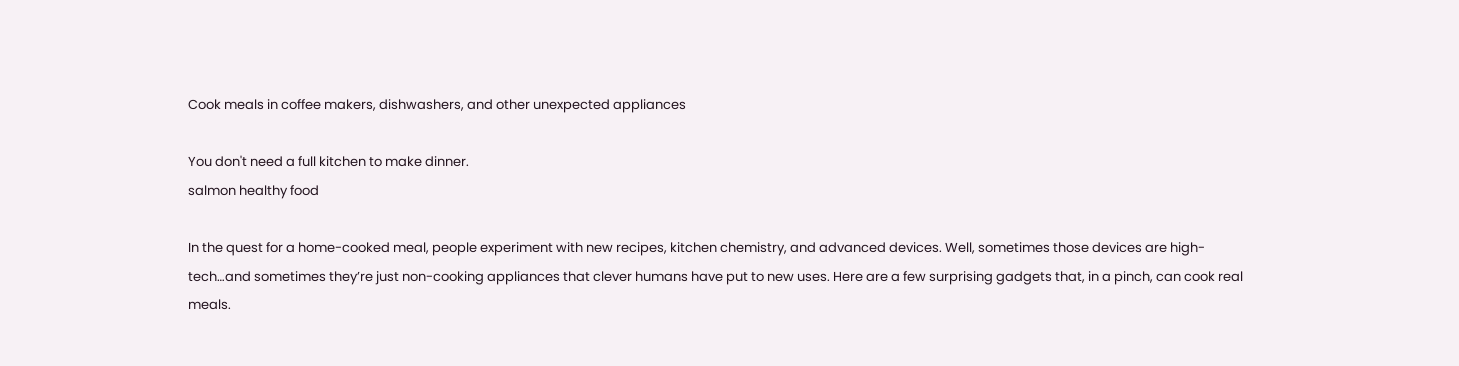Cook meals in coffee makers, dishwashers, and other unexpected appliances

You don't need a full kitchen to make dinner.
salmon healthy food

In the quest for a home-cooked meal, people experiment with new recipes, kitchen chemistry, and advanced devices. Well, sometimes those devices are high-tech…and sometimes they’re just non-cooking appliances that clever humans have put to new uses. Here are a few surprising gadgets that, in a pinch, can cook real meals.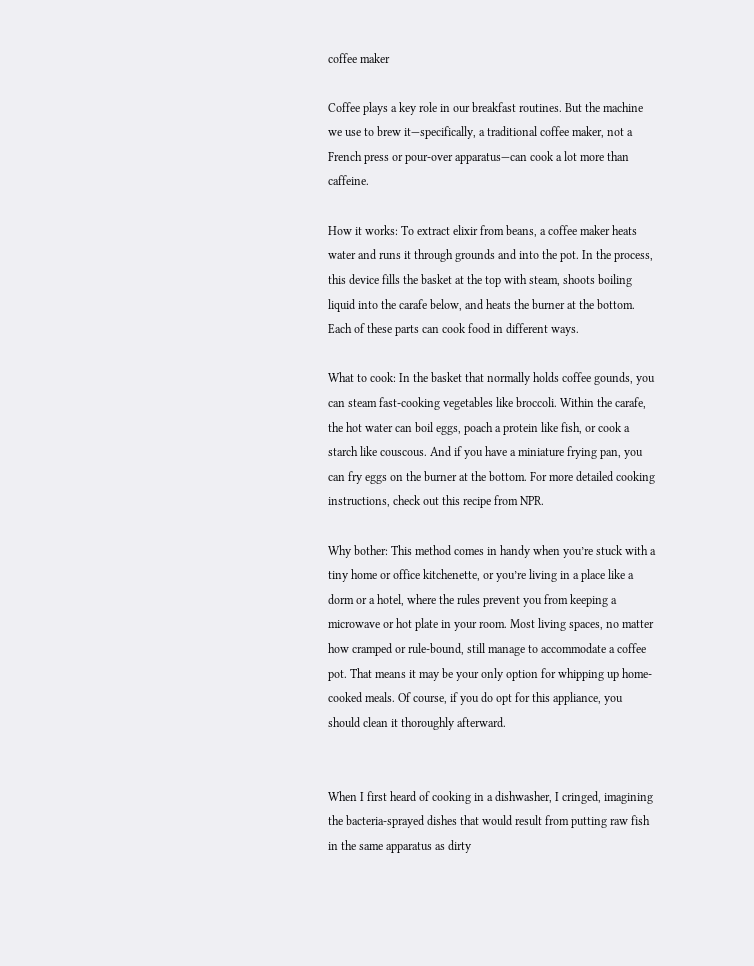coffee maker

Coffee plays a key role in our breakfast routines. But the machine we use to brew it—specifically, a traditional coffee maker, not a French press or pour-over apparatus—can cook a lot more than caffeine.

How it works: To extract elixir from beans, a coffee maker heats water and runs it through grounds and into the pot. In the process, this device fills the basket at the top with steam, shoots boiling liquid into the carafe below, and heats the burner at the bottom. Each of these parts can cook food in different ways.

What to cook: In the basket that normally holds coffee gounds, you can steam fast-cooking vegetables like broccoli. Within the carafe, the hot water can boil eggs, poach a protein like fish, or cook a starch like couscous. And if you have a miniature frying pan, you can fry eggs on the burner at the bottom. For more detailed cooking instructions, check out this recipe from NPR.

Why bother: This method comes in handy when you’re stuck with a tiny home or office kitchenette, or you’re living in a place like a dorm or a hotel, where the rules prevent you from keeping a microwave or hot plate in your room. Most living spaces, no matter how cramped or rule-bound, still manage to accommodate a coffee pot. That means it may be your only option for whipping up home-cooked meals. Of course, if you do opt for this appliance, you should clean it thoroughly afterward.


When I first heard of cooking in a dishwasher, I cringed, imagining the bacteria-sprayed dishes that would result from putting raw fish in the same apparatus as dirty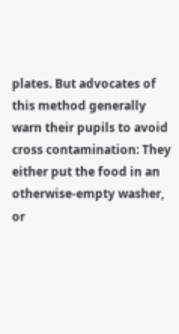plates. But advocates of this method generally warn their pupils to avoid cross contamination: They either put the food in an otherwise-empty washer, or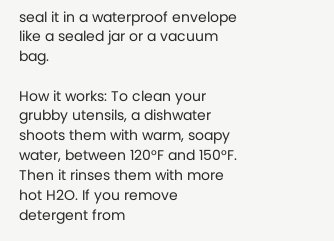seal it in a waterproof envelope like a sealed jar or a vacuum bag.

How it works: To clean your grubby utensils, a dishwater shoots them with warm, soapy water, between 120°F and 150°F. Then it rinses them with more hot H2O. If you remove detergent from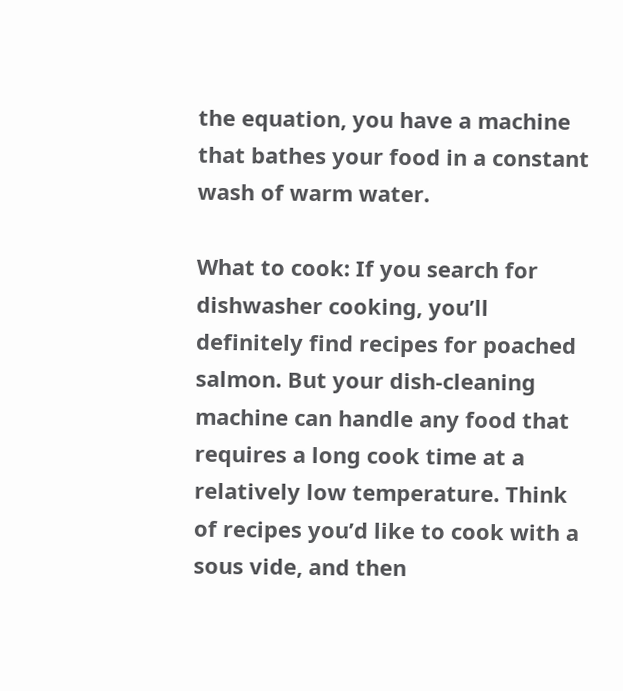the equation, you have a machine that bathes your food in a constant wash of warm water.

What to cook: If you search for dishwasher cooking, you’ll definitely find recipes for poached salmon. But your dish-cleaning machine can handle any food that requires a long cook time at a relatively low temperature. Think of recipes you’d like to cook with a sous vide, and then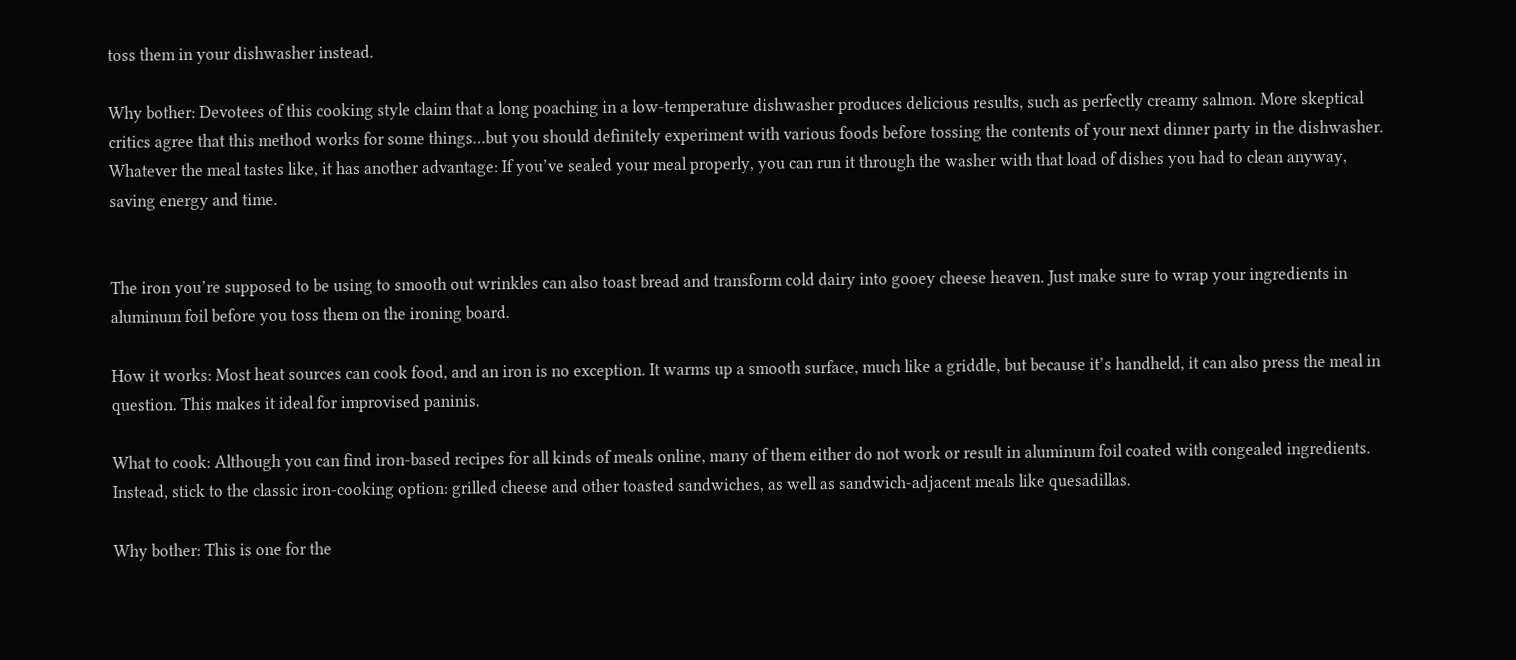toss them in your dishwasher instead.

Why bother: Devotees of this cooking style claim that a long poaching in a low-temperature dishwasher produces delicious results, such as perfectly creamy salmon. More skeptical critics agree that this method works for some things…but you should definitely experiment with various foods before tossing the contents of your next dinner party in the dishwasher. Whatever the meal tastes like, it has another advantage: If you’ve sealed your meal properly, you can run it through the washer with that load of dishes you had to clean anyway, saving energy and time.


The iron you’re supposed to be using to smooth out wrinkles can also toast bread and transform cold dairy into gooey cheese heaven. Just make sure to wrap your ingredients in aluminum foil before you toss them on the ironing board.

How it works: Most heat sources can cook food, and an iron is no exception. It warms up a smooth surface, much like a griddle, but because it’s handheld, it can also press the meal in question. This makes it ideal for improvised paninis.

What to cook: Although you can find iron-based recipes for all kinds of meals online, many of them either do not work or result in aluminum foil coated with congealed ingredients. Instead, stick to the classic iron-cooking option: grilled cheese and other toasted sandwiches, as well as sandwich-adjacent meals like quesadillas.

Why bother: This is one for the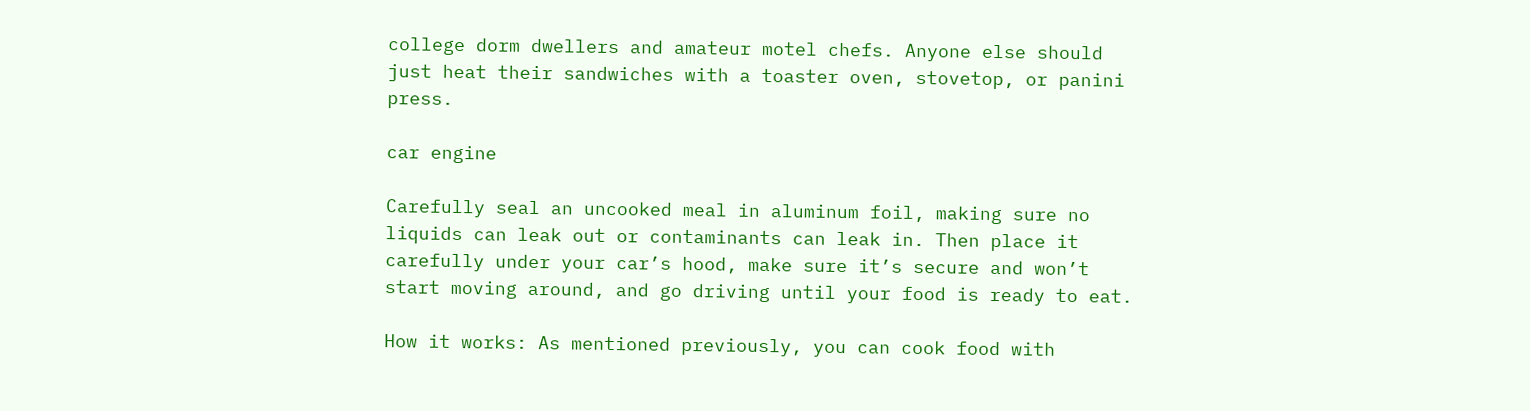college dorm dwellers and amateur motel chefs. Anyone else should just heat their sandwiches with a toaster oven, stovetop, or panini press.

car engine

Carefully seal an uncooked meal in aluminum foil, making sure no liquids can leak out or contaminants can leak in. Then place it carefully under your car’s hood, make sure it’s secure and won’t start moving around, and go driving until your food is ready to eat.

How it works: As mentioned previously, you can cook food with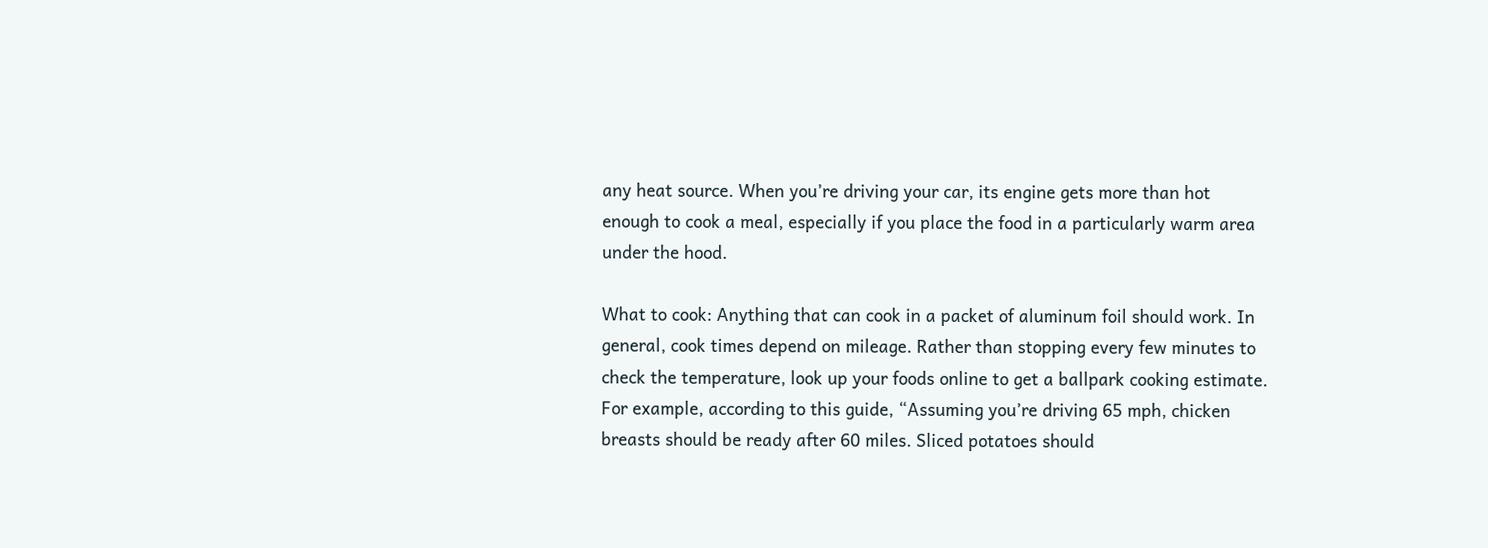any heat source. When you’re driving your car, its engine gets more than hot enough to cook a meal, especially if you place the food in a particularly warm area under the hood.

What to cook: Anything that can cook in a packet of aluminum foil should work. In general, cook times depend on mileage. Rather than stopping every few minutes to check the temperature, look up your foods online to get a ballpark cooking estimate. For example, according to this guide, “Assuming you’re driving 65 mph, chicken breasts should be ready after 60 miles. Sliced potatoes should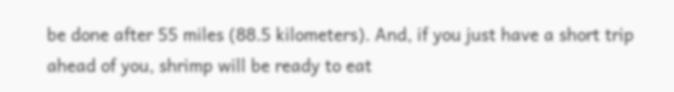be done after 55 miles (88.5 kilometers). And, if you just have a short trip ahead of you, shrimp will be ready to eat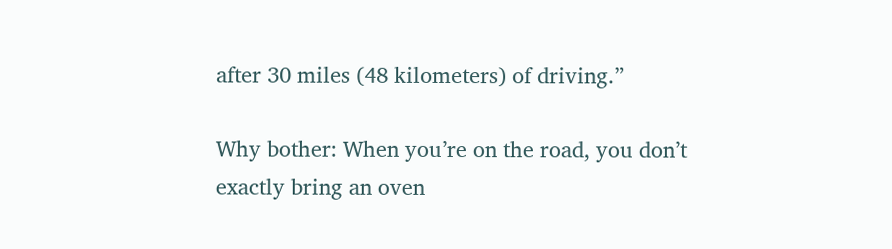after 30 miles (48 kilometers) of driving.”

Why bother: When you’re on the road, you don’t exactly bring an oven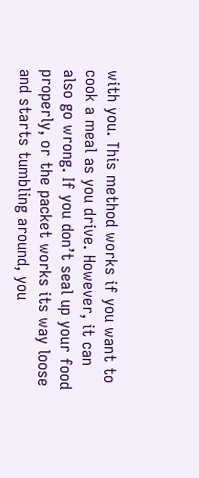with you. This method works if you want to cook a meal as you drive. However, it can also go wrong. If you don’t seal up your food properly, or the packet works its way loose and starts tumbling around, you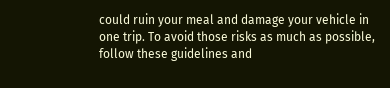could ruin your meal and damage your vehicle in one trip. To avoid those risks as much as possible, follow these guidelines and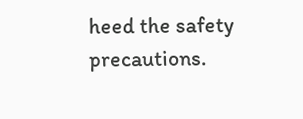heed the safety precautions.